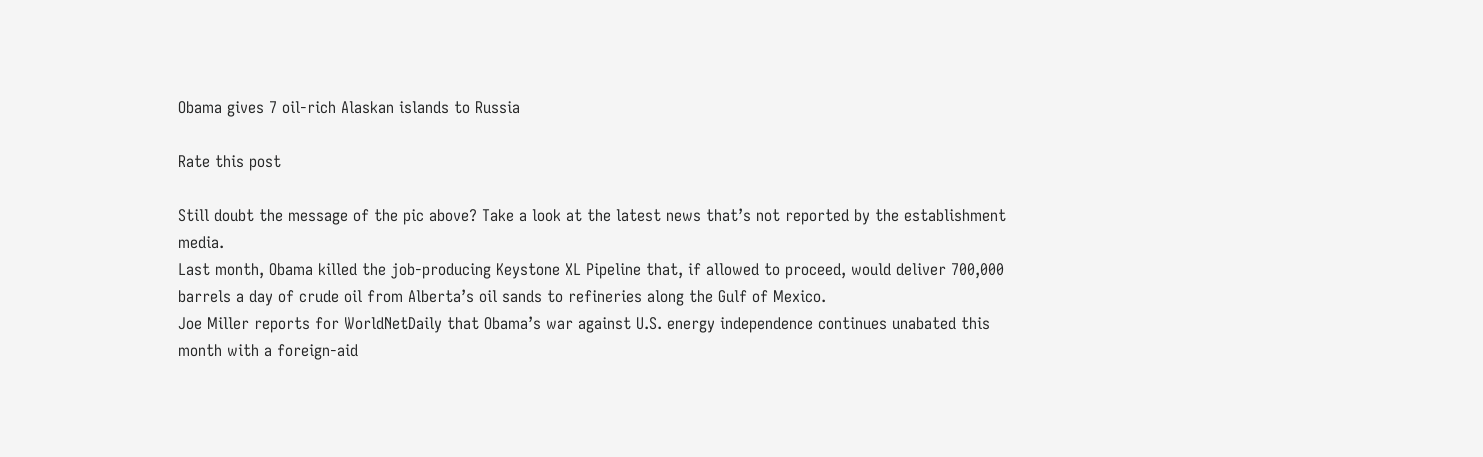Obama gives 7 oil-rich Alaskan islands to Russia

Rate this post

Still doubt the message of the pic above? Take a look at the latest news that’s not reported by the establishment media.
Last month, Obama killed the job-producing Keystone XL Pipeline that, if allowed to proceed, would deliver 700,000 barrels a day of crude oil from Alberta’s oil sands to refineries along the Gulf of Mexico.
Joe Miller reports for WorldNetDaily that Obama’s war against U.S. energy independence continues unabated this month with a foreign-aid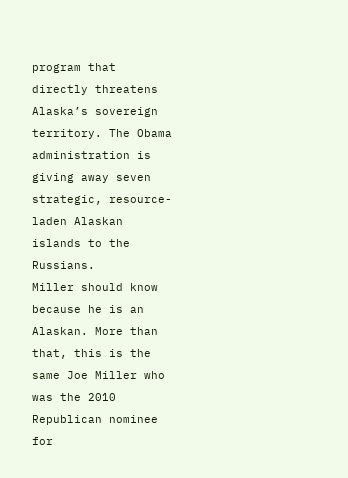program that directly threatens Alaska’s sovereign territory. The Obama administration is giving away seven strategic, resource-laden Alaskan islands to the Russians.
Miller should know because he is an Alaskan. More than that, this is the same Joe Miller who was the 2010 Republican nominee for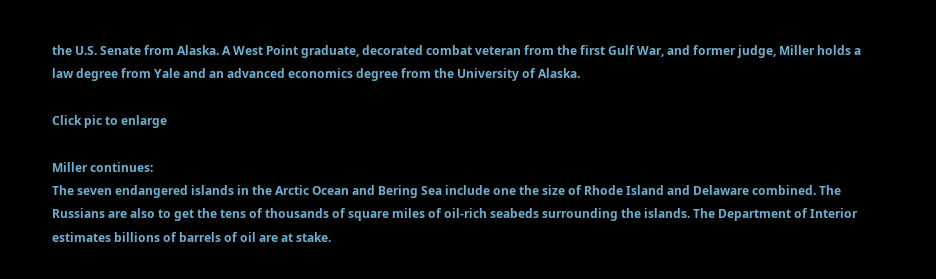the U.S. Senate from Alaska. A West Point graduate, decorated combat veteran from the first Gulf War, and former judge, Miller holds a law degree from Yale and an advanced economics degree from the University of Alaska.

Click pic to enlarge

Miller continues:
The seven endangered islands in the Arctic Ocean and Bering Sea include one the size of Rhode Island and Delaware combined. The Russians are also to get the tens of thousands of square miles of oil-rich seabeds surrounding the islands. The Department of Interior estimates billions of barrels of oil are at stake.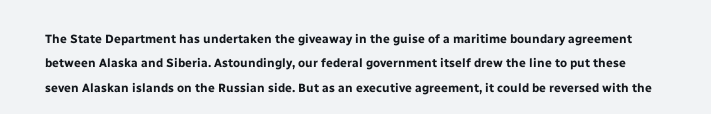The State Department has undertaken the giveaway in the guise of a maritime boundary agreement between Alaska and Siberia. Astoundingly, our federal government itself drew the line to put these seven Alaskan islands on the Russian side. But as an executive agreement, it could be reversed with the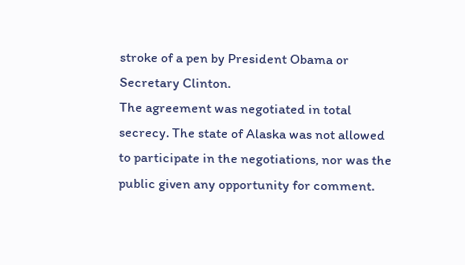stroke of a pen by President Obama or Secretary Clinton.
The agreement was negotiated in total secrecy. The state of Alaska was not allowed to participate in the negotiations, nor was the public given any opportunity for comment.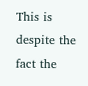This is despite the fact the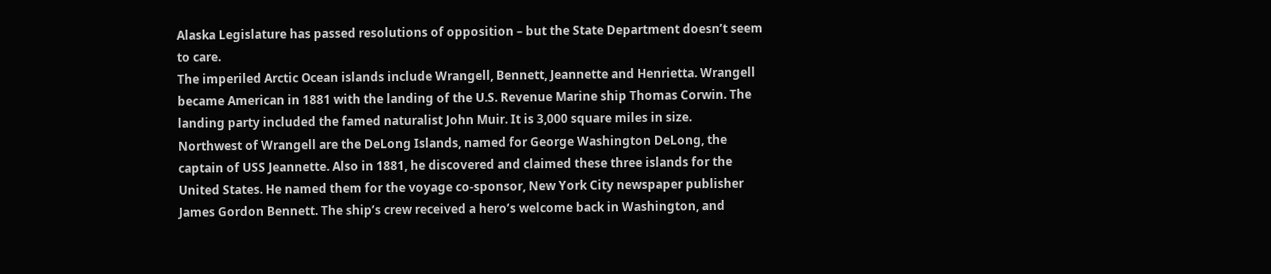Alaska Legislature has passed resolutions of opposition – but the State Department doesn’t seem to care.
The imperiled Arctic Ocean islands include Wrangell, Bennett, Jeannette and Henrietta. Wrangell became American in 1881 with the landing of the U.S. Revenue Marine ship Thomas Corwin. The landing party included the famed naturalist John Muir. It is 3,000 square miles in size.
Northwest of Wrangell are the DeLong Islands, named for George Washington DeLong, the captain of USS Jeannette. Also in 1881, he discovered and claimed these three islands for the United States. He named them for the voyage co-sponsor, New York City newspaper publisher James Gordon Bennett. The ship’s crew received a hero’s welcome back in Washington, and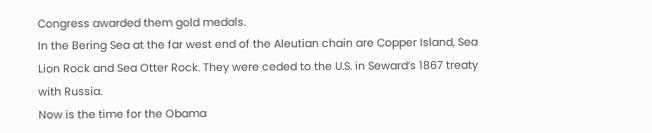Congress awarded them gold medals.
In the Bering Sea at the far west end of the Aleutian chain are Copper Island, Sea Lion Rock and Sea Otter Rock. They were ceded to the U.S. in Seward’s 1867 treaty with Russia.
Now is the time for the Obama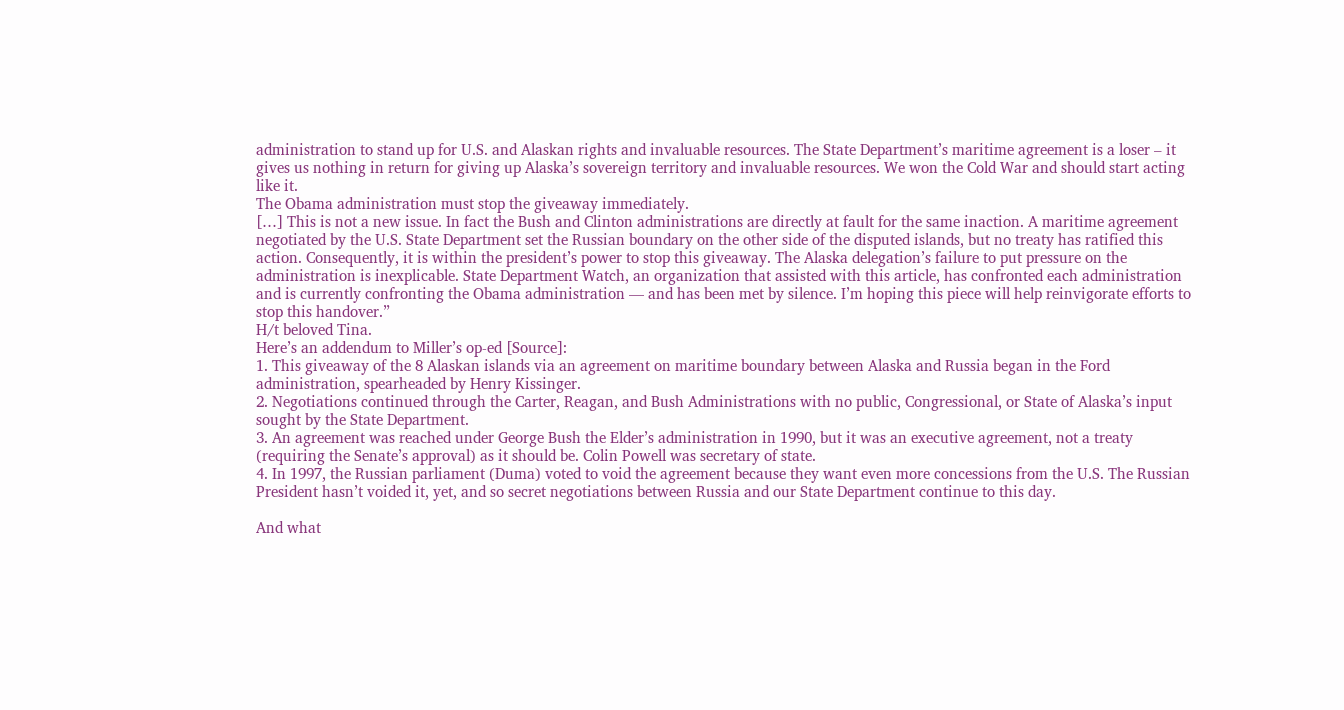administration to stand up for U.S. and Alaskan rights and invaluable resources. The State Department’s maritime agreement is a loser – it gives us nothing in return for giving up Alaska’s sovereign territory and invaluable resources. We won the Cold War and should start acting like it.
The Obama administration must stop the giveaway immediately.
[…] This is not a new issue. In fact the Bush and Clinton administrations are directly at fault for the same inaction. A maritime agreement negotiated by the U.S. State Department set the Russian boundary on the other side of the disputed islands, but no treaty has ratified this action. Consequently, it is within the president’s power to stop this giveaway. The Alaska delegation’s failure to put pressure on the administration is inexplicable. State Department Watch, an organization that assisted with this article, has confronted each administration and is currently confronting the Obama administration — and has been met by silence. I’m hoping this piece will help reinvigorate efforts to stop this handover.”
H/t beloved Tina.
Here’s an addendum to Miller’s op-ed [Source]:
1. This giveaway of the 8 Alaskan islands via an agreement on maritime boundary between Alaska and Russia began in the Ford administration, spearheaded by Henry Kissinger.
2. Negotiations continued through the Carter, Reagan, and Bush Administrations with no public, Congressional, or State of Alaska’s input sought by the State Department.
3. An agreement was reached under George Bush the Elder’s administration in 1990, but it was an executive agreement, not a treaty (requiring the Senate’s approval) as it should be. Colin Powell was secretary of state.
4. In 1997, the Russian parliament (Duma) voted to void the agreement because they want even more concessions from the U.S. The Russian President hasn’t voided it, yet, and so secret negotiations between Russia and our State Department continue to this day.

And what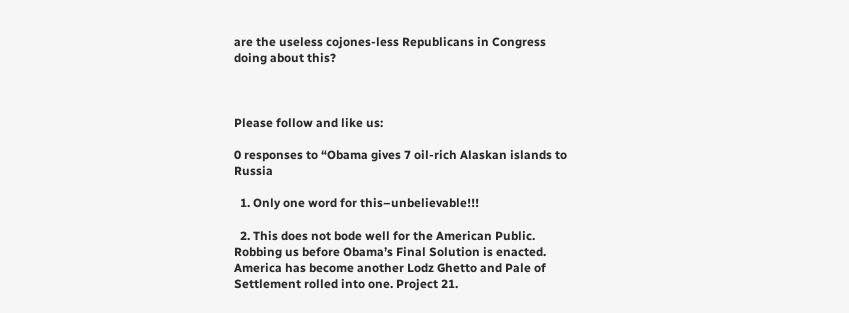are the useless cojones-less Republicans in Congress doing about this?



Please follow and like us:

0 responses to “Obama gives 7 oil-rich Alaskan islands to Russia

  1. Only one word for this–unbelievable!!!

  2. This does not bode well for the American Public. Robbing us before Obama’s Final Solution is enacted. America has become another Lodz Ghetto and Pale of Settlement rolled into one. Project 21.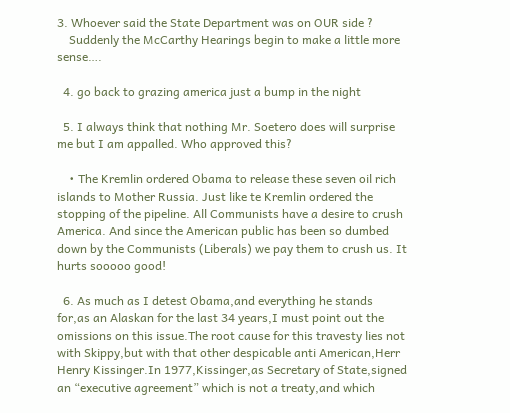3. Whoever said the State Department was on OUR side ?
    Suddenly the McCarthy Hearings begin to make a little more sense….

  4. go back to grazing america just a bump in the night

  5. I always think that nothing Mr. Soetero does will surprise me but I am appalled. Who approved this?

    • The Kremlin ordered Obama to release these seven oil rich islands to Mother Russia. Just like te Kremlin ordered the stopping of the pipeline. All Communists have a desire to crush America. And since the American public has been so dumbed down by the Communists (Liberals) we pay them to crush us. It hurts sooooo good!

  6. As much as I detest Obama,and everything he stands for,as an Alaskan for the last 34 years,I must point out the omissions on this issue.The root cause for this travesty lies not with Skippy,but with that other despicable anti American,Herr Henry Kissinger.In 1977,Kissinger,as Secretary of State,signed an “executive agreement” which is not a treaty,and which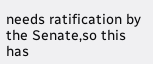needs ratification by the Senate,so this has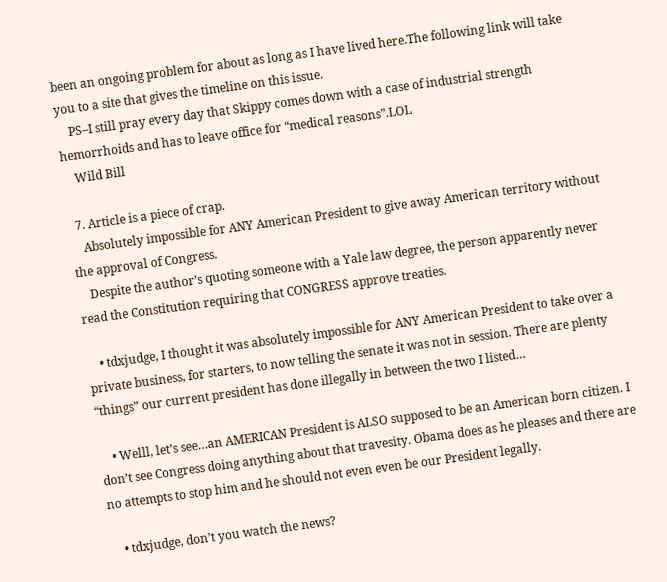been an ongoing problem for about as long as I have lived here.The following link will take you to a site that gives the timeline on this issue.
    PS–I still pray every day that Skippy comes down with a case of industrial strength hemorrhoids and has to leave office for “medical reasons”.LOL
    Wild Bill

  7. Article is a piece of crap.
    Absolutely impossible for ANY American President to give away American territory without the approval of Congress.
    Despite the author’s quoting someone with a Yale law degree, the person apparently never read the Constitution requiring that CONGRESS approve treaties.

    • tdxjudge, I thought it was absolutely impossible for ANY American President to take over a private business, for starters, to now telling the senate it was not in session. There are plenty “things” our current president has done illegally in between the two I listed…

    • Welll, let’s see…an AMERICAN President is ALSO supposed to be an American born citizen. I don’t see Congress doing anything about that travesity. Obama does as he pleases and there are no attempts to stop him and he should not even even be our President legally.

    • tdxjudge, don’t you watch the news?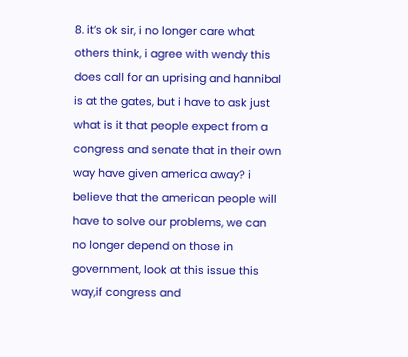8. it’s ok sir, i no longer care what others think, i agree with wendy this does call for an uprising and hannibal is at the gates, but i have to ask just what is it that people expect from a congress and senate that in their own way have given america away? i believe that the american people will have to solve our problems, we can no longer depend on those in government, look at this issue this way,if congress and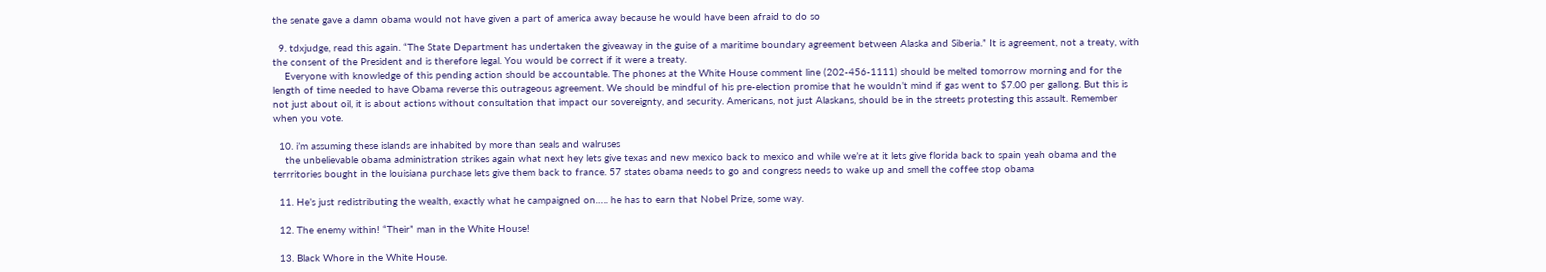the senate gave a damn obama would not have given a part of america away because he would have been afraid to do so

  9. tdxjudge, read this again. “The State Department has undertaken the giveaway in the guise of a maritime boundary agreement between Alaska and Siberia.” It is agreement, not a treaty, with the consent of the President and is therefore legal. You would be correct if it were a treaty.
    Everyone with knowledge of this pending action should be accountable. The phones at the White House comment line (202-456-1111) should be melted tomorrow morning and for the length of time needed to have Obama reverse this outrageous agreement. We should be mindful of his pre-election promise that he wouldn’t mind if gas went to $7.00 per gallong. But this is not just about oil, it is about actions without consultation that impact our sovereignty, and security. Americans, not just Alaskans, should be in the streets protesting this assault. Remember when you vote.

  10. i’m assuming these islands are inhabited by more than seals and walruses
    the unbelievable obama administration strikes again what next hey lets give texas and new mexico back to mexico and while we’re at it lets give florida back to spain yeah obama and the terrritories bought in the louisiana purchase lets give them back to france. 57 states obama needs to go and congress needs to wake up and smell the coffee stop obama

  11. He’s just redistributing the wealth, exactly what he campaigned on….. he has to earn that Nobel Prize, some way.

  12. The enemy within! “Their” man in the White House!

  13. Black Whore in the White House.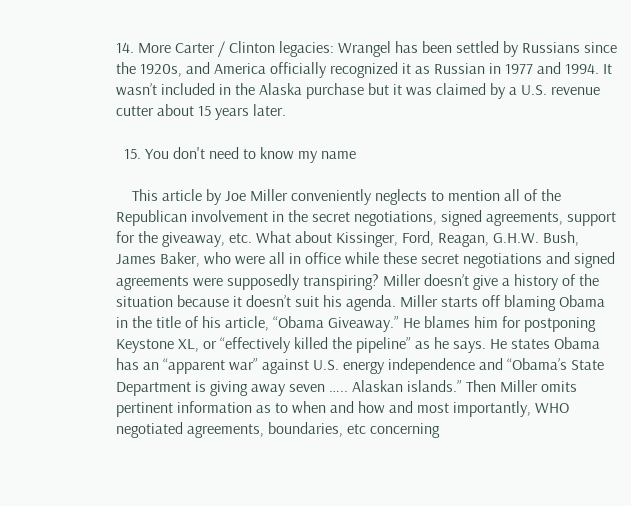14. More Carter / Clinton legacies: Wrangel has been settled by Russians since the 1920s, and America officially recognized it as Russian in 1977 and 1994. It wasn’t included in the Alaska purchase but it was claimed by a U.S. revenue cutter about 15 years later.

  15. You don't need to know my name

    This article by Joe Miller conveniently neglects to mention all of the Republican involvement in the secret negotiations, signed agreements, support for the giveaway, etc. What about Kissinger, Ford, Reagan, G.H.W. Bush, James Baker, who were all in office while these secret negotiations and signed agreements were supposedly transpiring? Miller doesn’t give a history of the situation because it doesn’t suit his agenda. Miller starts off blaming Obama in the title of his article, “Obama Giveaway.” He blames him for postponing Keystone XL, or “effectively killed the pipeline” as he says. He states Obama has an “apparent war” against U.S. energy independence and “Obama’s State Department is giving away seven ….. Alaskan islands.” Then Miller omits pertinent information as to when and how and most importantly, WHO negotiated agreements, boundaries, etc concerning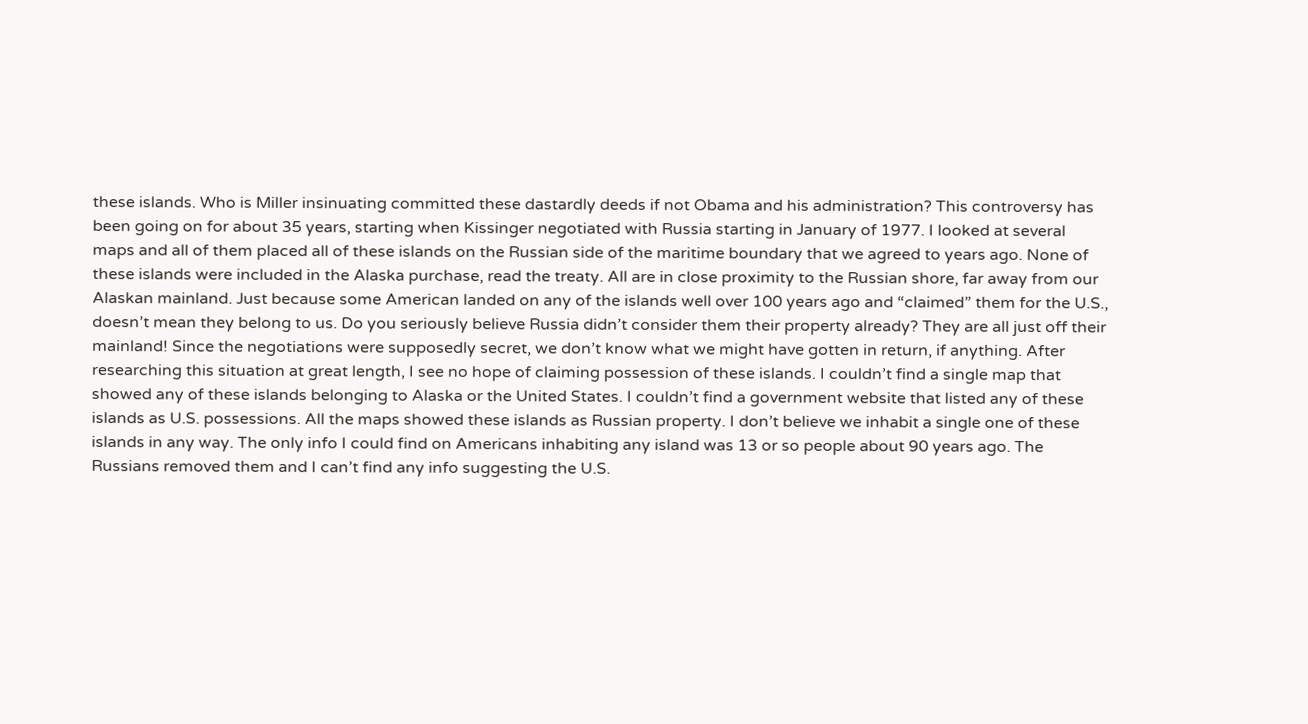these islands. Who is Miller insinuating committed these dastardly deeds if not Obama and his administration? This controversy has been going on for about 35 years, starting when Kissinger negotiated with Russia starting in January of 1977. I looked at several maps and all of them placed all of these islands on the Russian side of the maritime boundary that we agreed to years ago. None of these islands were included in the Alaska purchase, read the treaty. All are in close proximity to the Russian shore, far away from our Alaskan mainland. Just because some American landed on any of the islands well over 100 years ago and “claimed” them for the U.S., doesn’t mean they belong to us. Do you seriously believe Russia didn’t consider them their property already? They are all just off their mainland! Since the negotiations were supposedly secret, we don’t know what we might have gotten in return, if anything. After researching this situation at great length, I see no hope of claiming possession of these islands. I couldn’t find a single map that showed any of these islands belonging to Alaska or the United States. I couldn’t find a government website that listed any of these islands as U.S. possessions. All the maps showed these islands as Russian property. I don’t believe we inhabit a single one of these islands in any way. The only info I could find on Americans inhabiting any island was 13 or so people about 90 years ago. The Russians removed them and I can’t find any info suggesting the U.S.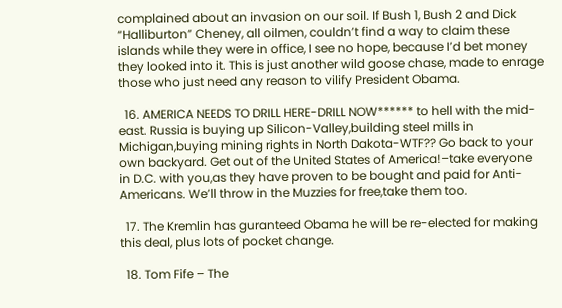complained about an invasion on our soil. If Bush 1, Bush 2 and Dick “Halliburton” Cheney, all oilmen, couldn’t find a way to claim these islands while they were in office, I see no hope, because I’d bet money they looked into it. This is just another wild goose chase, made to enrage those who just need any reason to vilify President Obama.

  16. AMERICA NEEDS TO DRILL HERE-DRILL NOW****** to hell with the mid-east. Russia is buying up Silicon-Valley,building steel mills in Michigan,buying mining rights in North Dakota-WTF?? Go back to your own backyard. Get out of the United States of America!–take everyone in D.C. with you,as they have proven to be bought and paid for Anti-Americans. We’ll throw in the Muzzies for free,take them too.

  17. The Kremlin has guranteed Obama he will be re-elected for making this deal, plus lots of pocket change.

  18. Tom Fife – The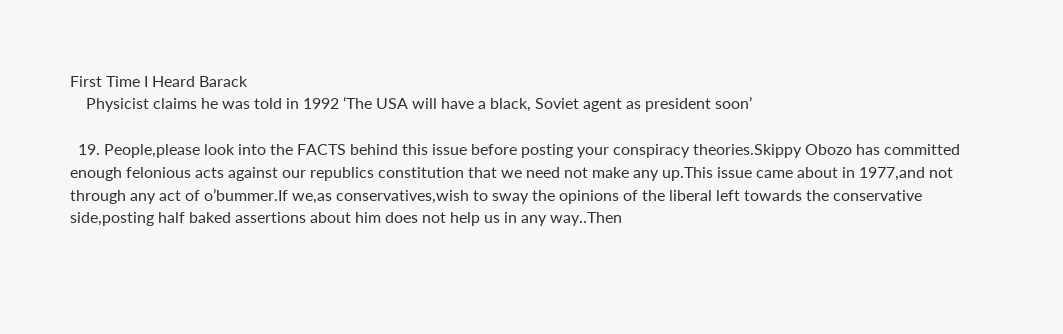First Time I Heard Barack
    Physicist claims he was told in 1992 ‘The USA will have a black, Soviet agent as president soon’

  19. People,please look into the FACTS behind this issue before posting your conspiracy theories.Skippy Obozo has committed enough felonious acts against our republics constitution that we need not make any up.This issue came about in 1977,and not through any act of o’bummer.If we,as conservatives,wish to sway the opinions of the liberal left towards the conservative side,posting half baked assertions about him does not help us in any way..Then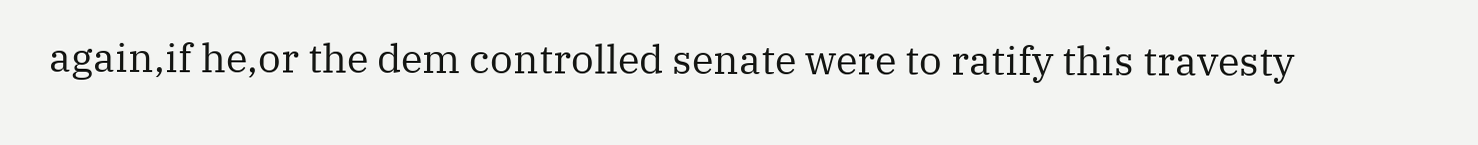again,if he,or the dem controlled senate were to ratify this travesty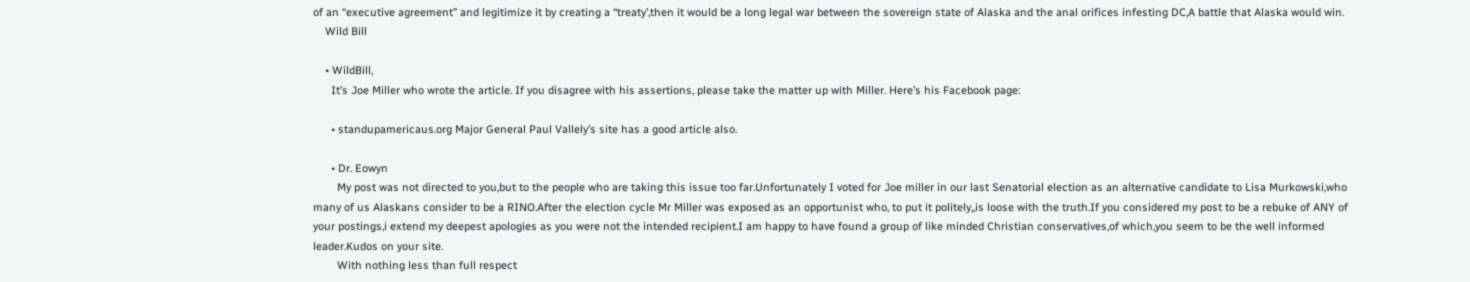of an “executive agreement” and legitimize it by creating a “treaty’,then it would be a long legal war between the sovereign state of Alaska and the anal orifices infesting DC,A battle that Alaska would win.
    Wild Bill

    • WildBill,
      It’s Joe Miller who wrote the article. If you disagree with his assertions, please take the matter up with Miller. Here’s his Facebook page:

      • standupamericaus.org Major General Paul Vallely’s site has a good article also.

      • Dr. Eowyn
        My post was not directed to you,but to the people who are taking this issue too far.Unfortunately I voted for Joe miller in our last Senatorial election as an alternative candidate to Lisa Murkowski,who many of us Alaskans consider to be a RINO.After the election cycle Mr Miller was exposed as an opportunist who, to put it politely,,is loose with the truth.If you considered my post to be a rebuke of ANY of your postings,i extend my deepest apologies as you were not the intended recipient.I am happy to have found a group of like minded Christian conservatives,of which,you seem to be the well informed leader.Kudos on your site.
        With nothing less than full respect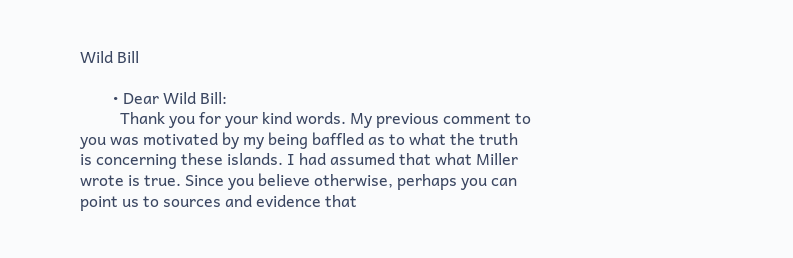Wild Bill

        • Dear Wild Bill:
          Thank you for your kind words. My previous comment to you was motivated by my being baffled as to what the truth is concerning these islands. I had assumed that what Miller wrote is true. Since you believe otherwise, perhaps you can point us to sources and evidence that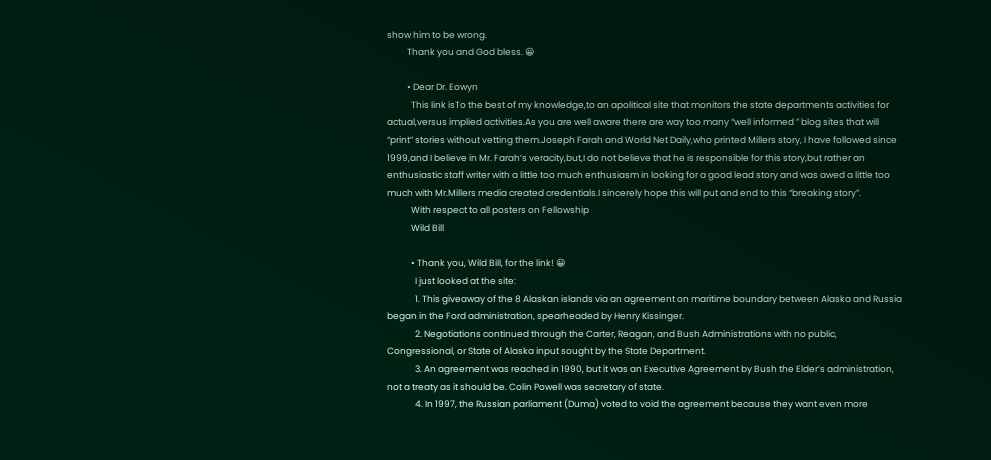show him to be wrong.
          Thank you and God bless. 😀

          • Dear Dr. Eowyn
            This link isTo the best of my knowledge,to an apolitical site that monitors the state departments activities for actual,versus implied activities.As you are well aware there are way too many “well informed ” blog sites that will “print” stories without vetting them.Joseph Farah and World Net Daily,who printed Millers story, I have followed since 1999,and I believe in Mr. Farah’s veracity,but,I do not believe that he is responsible for this story,but rather an enthusiastic staff writer with a little too much enthusiasm in looking for a good lead story and was awed a little too much with Mr.Millers media created credentials.I sincerely hope this will put and end to this “breaking story”.
            With respect to all posters on Fellowship
            Wild Bill

            • Thank you, Wild Bill, for the link! 😀
              I just looked at the site:
              1. This giveaway of the 8 Alaskan islands via an agreement on maritime boundary between Alaska and Russia began in the Ford administration, spearheaded by Henry Kissinger.
              2. Negotiations continued through the Carter, Reagan, and Bush Administrations with no public, Congressional, or State of Alaska input sought by the State Department.
              3. An agreement was reached in 1990, but it was an Executive Agreement by Bush the Elder’s administration, not a treaty as it should be. Colin Powell was secretary of state.
              4. In 1997, the Russian parliament (Duma) voted to void the agreement because they want even more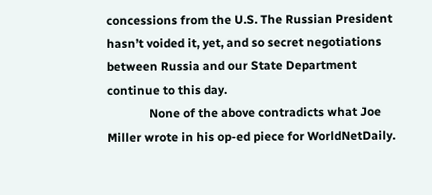concessions from the U.S. The Russian President hasn’t voided it, yet, and so secret negotiations between Russia and our State Department continue to this day.
              None of the above contradicts what Joe Miller wrote in his op-ed piece for WorldNetDaily.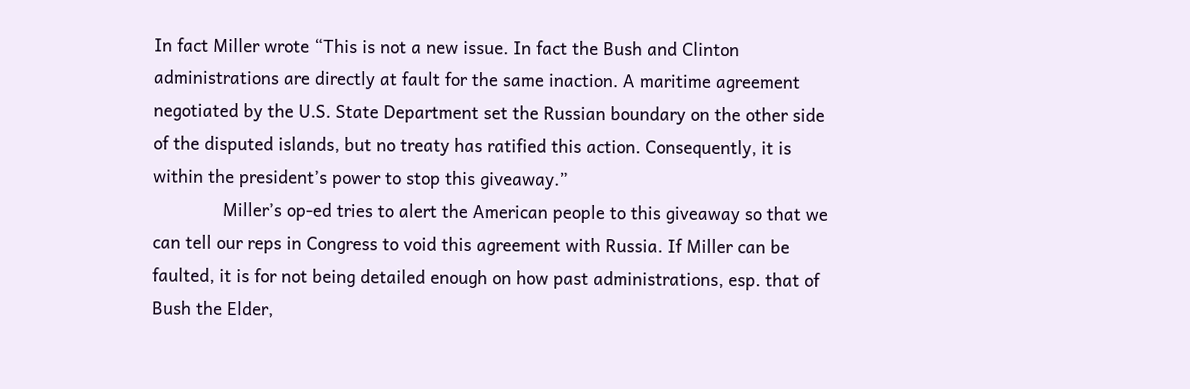In fact Miller wrote “This is not a new issue. In fact the Bush and Clinton administrations are directly at fault for the same inaction. A maritime agreement negotiated by the U.S. State Department set the Russian boundary on the other side of the disputed islands, but no treaty has ratified this action. Consequently, it is within the president’s power to stop this giveaway.”
              Miller’s op-ed tries to alert the American people to this giveaway so that we can tell our reps in Congress to void this agreement with Russia. If Miller can be faulted, it is for not being detailed enough on how past administrations, esp. that of Bush the Elder,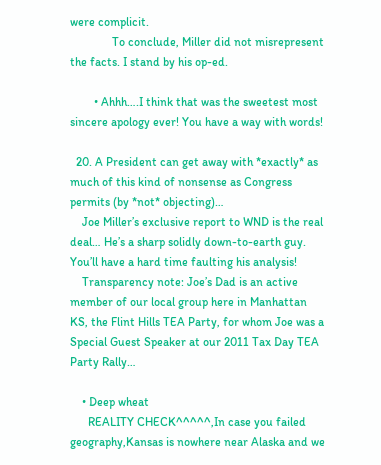were complicit.
              To conclude, Miller did not misrepresent the facts. I stand by his op-ed.

        • Ahhh….I think that was the sweetest most sincere apology ever! You have a way with words!

  20. A President can get away with *exactly* as much of this kind of nonsense as Congress permits (by *not* objecting)…
    Joe Miller’s exclusive report to WND is the real deal… He’s a sharp solidly down-to-earth guy. You’ll have a hard time faulting his analysis!
    Transparency note: Joe’s Dad is an active member of our local group here in Manhattan KS, the Flint Hills TEA Party, for whom Joe was a Special Guest Speaker at our 2011 Tax Day TEA Party Rally…

    • Deep wheat
      REALITY CHECK^^^^^,In case you failed geography,Kansas is nowhere near Alaska and we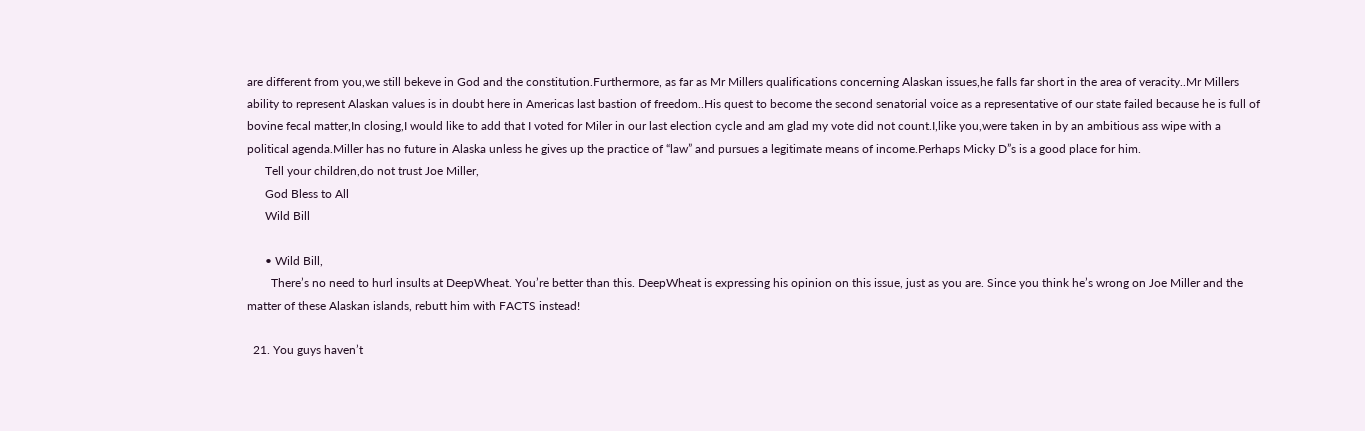are different from you,we still bekeve in God and the constitution.Furthermore, as far as Mr Millers qualifications concerning Alaskan issues,he falls far short in the area of veracity..Mr Millers ability to represent Alaskan values is in doubt here in Americas last bastion of freedom..His quest to become the second senatorial voice as a representative of our state failed because he is full of bovine fecal matter,In closing,I would like to add that I voted for Miler in our last election cycle and am glad my vote did not count.I,like you,were taken in by an ambitious ass wipe with a political agenda.Miller has no future in Alaska unless he gives up the practice of “law” and pursues a legitimate means of income.Perhaps Micky D”s is a good place for him.
      Tell your children,do not trust Joe Miller,
      God Bless to All
      Wild Bill

      • Wild Bill,
        There’s no need to hurl insults at DeepWheat. You’re better than this. DeepWheat is expressing his opinion on this issue, just as you are. Since you think he’s wrong on Joe Miller and the matter of these Alaskan islands, rebutt him with FACTS instead!

  21. You guys haven’t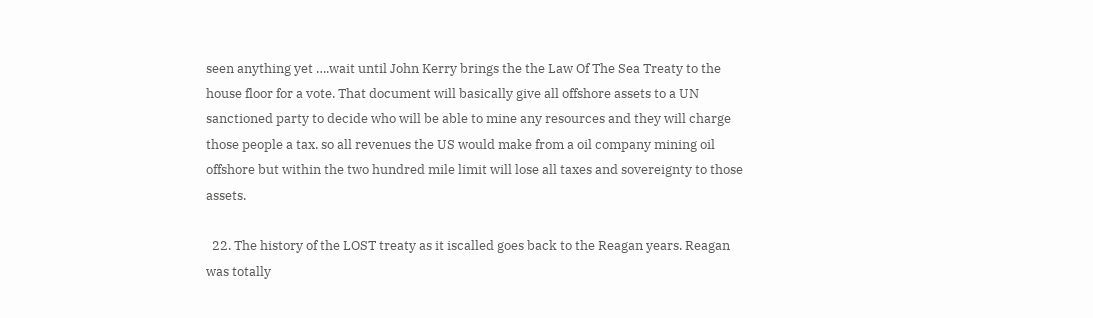seen anything yet ….wait until John Kerry brings the the Law Of The Sea Treaty to the house floor for a vote. That document will basically give all offshore assets to a UN sanctioned party to decide who will be able to mine any resources and they will charge those people a tax. so all revenues the US would make from a oil company mining oil offshore but within the two hundred mile limit will lose all taxes and sovereignty to those assets.

  22. The history of the LOST treaty as it iscalled goes back to the Reagan years. Reagan was totally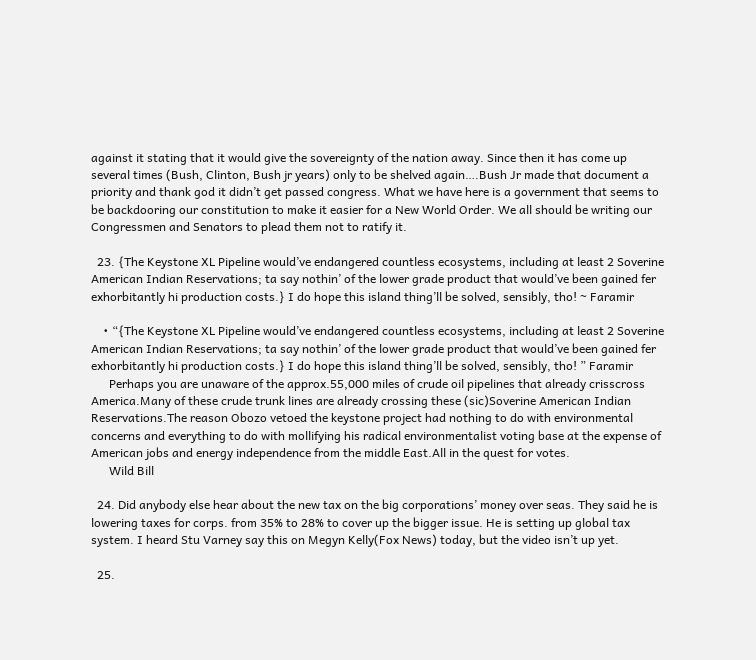against it stating that it would give the sovereignty of the nation away. Since then it has come up several times (Bush, Clinton, Bush jr years) only to be shelved again….Bush Jr made that document a priority and thank god it didn’t get passed congress. What we have here is a government that seems to be backdooring our constitution to make it easier for a New World Order. We all should be writing our Congressmen and Senators to plead them not to ratify it.

  23. {The Keystone XL Pipeline would’ve endangered countless ecosystems, including at least 2 Soverine American Indian Reservations; ta say nothin’ of the lower grade product that would’ve been gained fer exhorbitantly hi production costs.} I do hope this island thing’ll be solved, sensibly, tho! ~ Faramir

    • “{The Keystone XL Pipeline would’ve endangered countless ecosystems, including at least 2 Soverine American Indian Reservations; ta say nothin’ of the lower grade product that would’ve been gained fer exhorbitantly hi production costs.} I do hope this island thing’ll be solved, sensibly, tho! ” Faramir
      Perhaps you are unaware of the approx.55,000 miles of crude oil pipelines that already crisscross America.Many of these crude trunk lines are already crossing these (sic)Soverine American Indian Reservations.The reason Obozo vetoed the keystone project had nothing to do with environmental concerns and everything to do with mollifying his radical environmentalist voting base at the expense of American jobs and energy independence from the middle East.All in the quest for votes.
      Wild Bill

  24. Did anybody else hear about the new tax on the big corporations’ money over seas. They said he is lowering taxes for corps. from 35% to 28% to cover up the bigger issue. He is setting up global tax system. I heard Stu Varney say this on Megyn Kelly(Fox News) today, but the video isn’t up yet.

  25.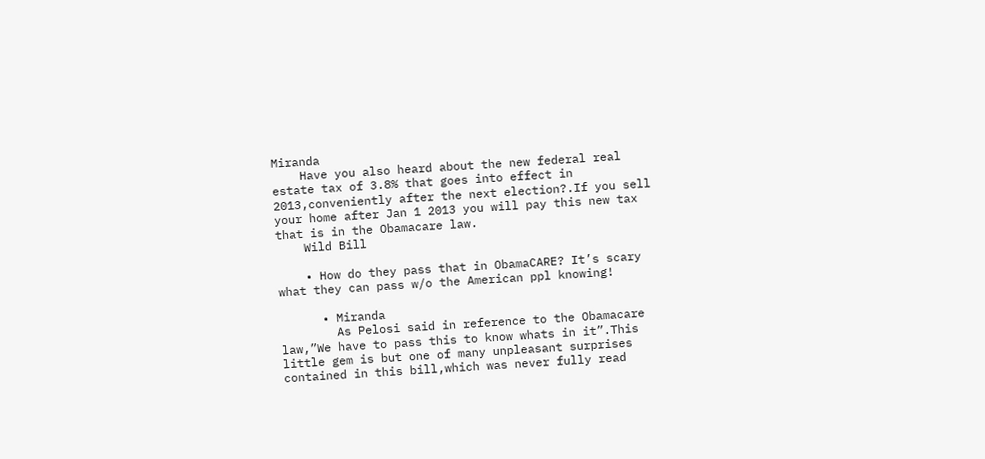Miranda
    Have you also heard about the new federal real estate tax of 3.8% that goes into effect in 2013,conveniently after the next election?.If you sell your home after Jan 1 2013 you will pay this new tax that is in the Obamacare law.
    Wild Bill

    • How do they pass that in ObamaCARE? It’s scary what they can pass w/o the American ppl knowing!

      • Miranda
        As Pelosi said in reference to the Obamacare law,”We have to pass this to know whats in it”.This little gem is but one of many unpleasant surprises contained in this bill,which was never fully read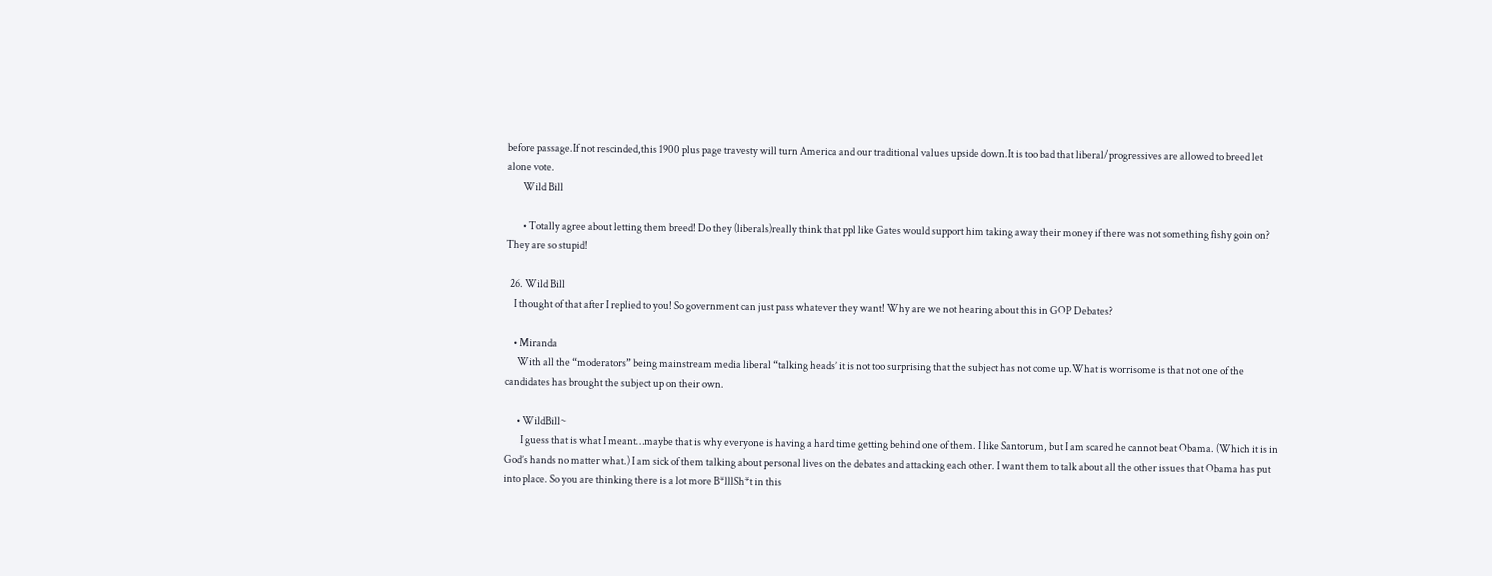before passage.If not rescinded,this 1900 plus page travesty will turn America and our traditional values upside down.It is too bad that liberal/progressives are allowed to breed let alone vote.
        Wild Bill

        • Totally agree about letting them breed! Do they (liberals)really think that ppl like Gates would support him taking away their money if there was not something fishy goin on? They are so stupid!

  26. Wild Bill
    I thought of that after I replied to you! So government can just pass whatever they want! Why are we not hearing about this in GOP Debates?

    • Miranda
      With all the “moderators” being mainstream media liberal “talking heads’ it is not too surprising that the subject has not come up.What is worrisome is that not one of the candidates has brought the subject up on their own.

      • WildBill~
        I guess that is what I meant…maybe that is why everyone is having a hard time getting behind one of them. I like Santorum, but I am scared he cannot beat Obama. (Which it is in God’s hands no matter what.) I am sick of them talking about personal lives on the debates and attacking each other. I want them to talk about all the other issues that Obama has put into place. So you are thinking there is a lot more B*lllSh*t in this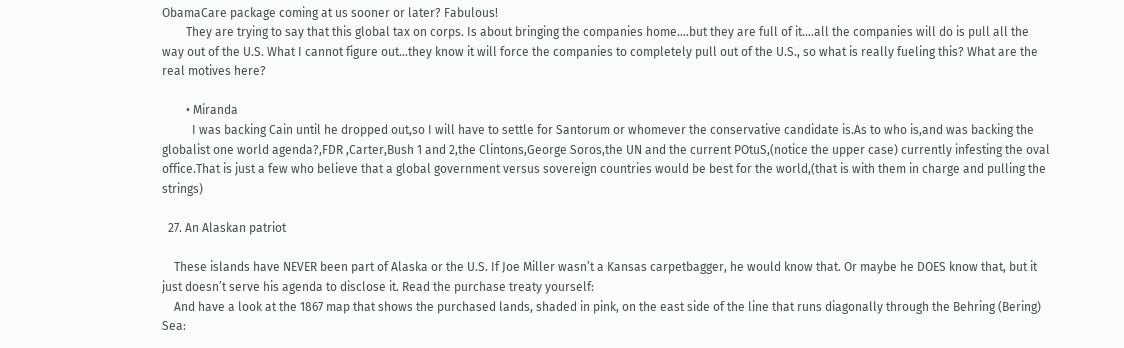ObamaCare package coming at us sooner or later? Fabulous!
        They are trying to say that this global tax on corps. Is about bringing the companies home….but they are full of it….all the companies will do is pull all the way out of the U.S. What I cannot figure out…they know it will force the companies to completely pull out of the U.S., so what is really fueling this? What are the real motives here?

        • Miranda
          I was backing Cain until he dropped out,so I will have to settle for Santorum or whomever the conservative candidate is.As to who is,and was backing the globalist one world agenda?,FDR ,Carter,Bush 1 and 2,the Clintons,George Soros,the UN and the current POtuS,(notice the upper case) currently infesting the oval office.That is just a few who believe that a global government versus sovereign countries would be best for the world,(that is with them in charge and pulling the strings)

  27. An Alaskan patriot

    These islands have NEVER been part of Alaska or the U.S. If Joe Miller wasn’t a Kansas carpetbagger, he would know that. Or maybe he DOES know that, but it just doesn’t serve his agenda to disclose it. Read the purchase treaty yourself:
    And have a look at the 1867 map that shows the purchased lands, shaded in pink, on the east side of the line that runs diagonally through the Behring (Bering) Sea: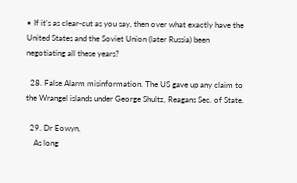• If it’s as clear-cut as you say, then over what exactly have the United States and the Soviet Union (later Russia) been negotiating all these years?

  28. False Alarm misinformation. The US gave up any claim to the Wrangel islands under George Shultz, Reagans Sec. of State.

  29. Dr Eowyn,
    As long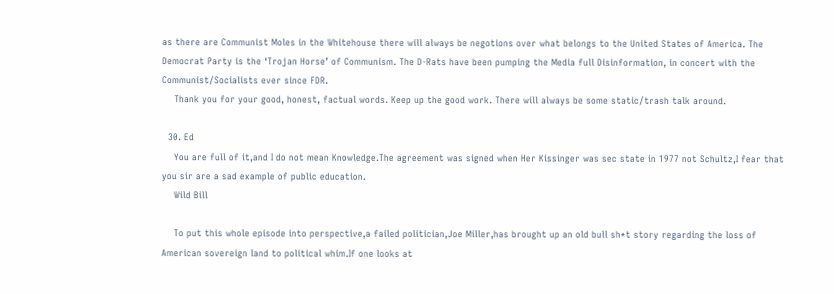as there are Communist Moles in the Whitehouse there will always be negotions over what belongs to the United States of America. The Democrat Party is the ‘Trojan Horse’ of Communism. The D-Rats have been pumping the Media full Disinformation, in concert with the Communist/Socialists ever since FDR.
    Thank you for your good, honest, factual words. Keep up the good work. There will always be some static/trash talk around.

  30. Ed
    You are full of it,and I do not mean Knowledge.The agreement was signed when Her Kissinger was sec state in 1977 not Schultz,I fear that you sir are a sad example of public education.
    Wild Bill

    To put this whole episode into perspective,a failed politician,Joe Miller,has brought up an old bull sh*t story regarding the loss of American sovereign land to political whim.If one looks at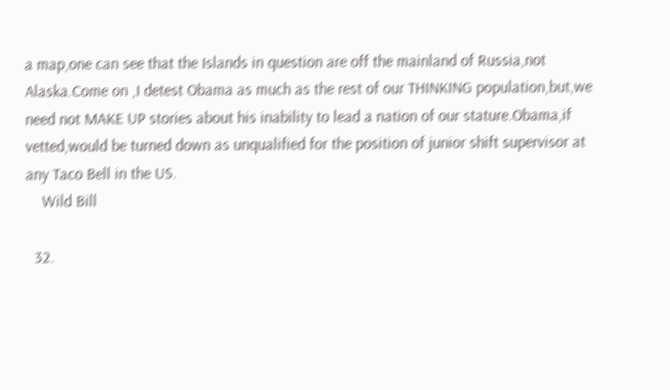a map,one can see that the Islands in question are off the mainland of Russia,not Alaska.Come on ,I detest Obama as much as the rest of our THINKING population,but,we need not MAKE UP stories about his inability to lead a nation of our stature.Obama,if vetted,would be turned down as unqualified for the position of junior shift supervisor at any Taco Bell in the US.
    Wild Bill

  32.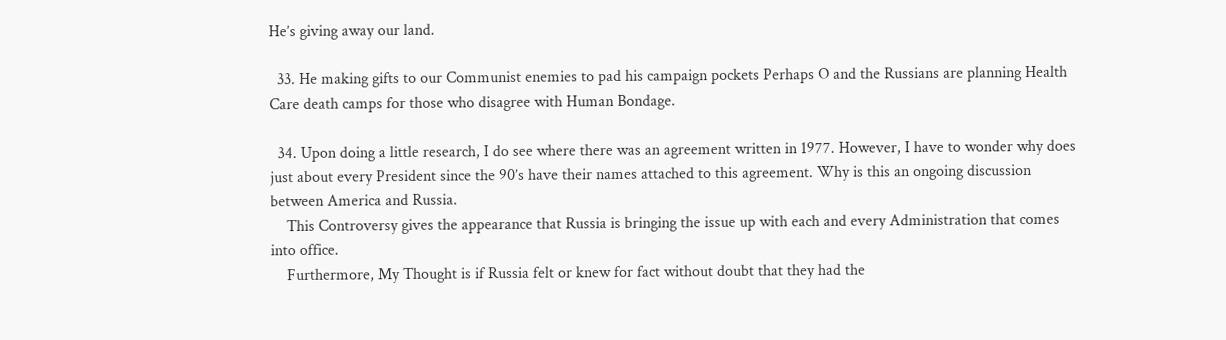He’s giving away our land.

  33. He making gifts to our Communist enemies to pad his campaign pockets Perhaps O and the Russians are planning Health Care death camps for those who disagree with Human Bondage.

  34. Upon doing a little research, I do see where there was an agreement written in 1977. However, I have to wonder why does just about every President since the 90’s have their names attached to this agreement. Why is this an ongoing discussion between America and Russia.
    This Controversy gives the appearance that Russia is bringing the issue up with each and every Administration that comes into office.
    Furthermore, My Thought is if Russia felt or knew for fact without doubt that they had the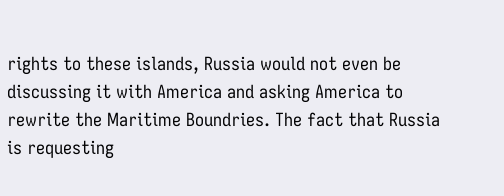rights to these islands, Russia would not even be discussing it with America and asking America to rewrite the Maritime Boundries. The fact that Russia is requesting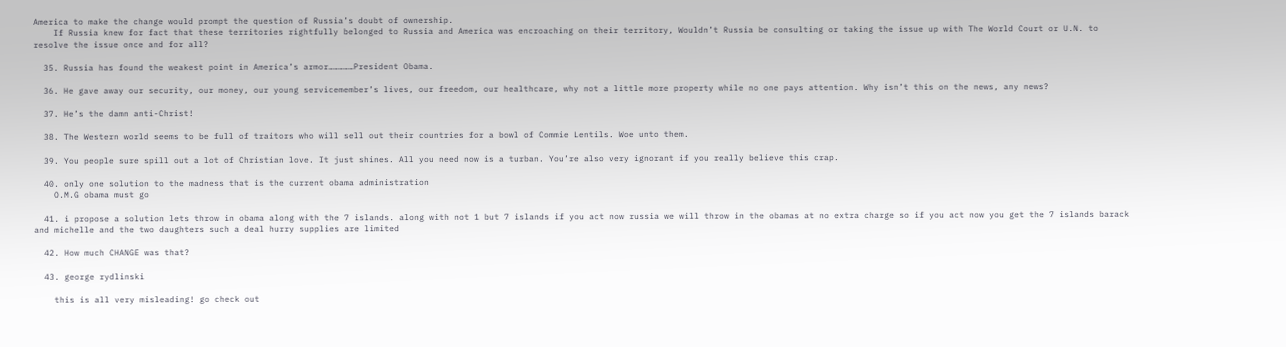America to make the change would prompt the question of Russia’s doubt of ownership.
    If Russia knew for fact that these territories rightfully belonged to Russia and America was encroaching on their territory, Wouldn’t Russia be consulting or taking the issue up with The World Court or U.N. to resolve the issue once and for all?

  35. Russia has found the weakest point in America’s armor……………President Obama.

  36. He gave away our security, our money, our young servicemember’s lives, our freedom, our healthcare, why not a little more property while no one pays attention. Why isn’t this on the news, any news?

  37. He’s the damn anti-Christ!

  38. The Western world seems to be full of traitors who will sell out their countries for a bowl of Commie Lentils. Woe unto them.

  39. You people sure spill out a lot of Christian love. It just shines. All you need now is a turban. You’re also very ignorant if you really believe this crap.

  40. only one solution to the madness that is the current obama administration
    O.M.G obama must go

  41. i propose a solution lets throw in obama along with the 7 islands. along with not 1 but 7 islands if you act now russia we will throw in the obamas at no extra charge so if you act now you get the 7 islands barack and michelle and the two daughters such a deal hurry supplies are limited

  42. How much CHANGE was that?

  43. george rydlinski

    this is all very misleading! go check out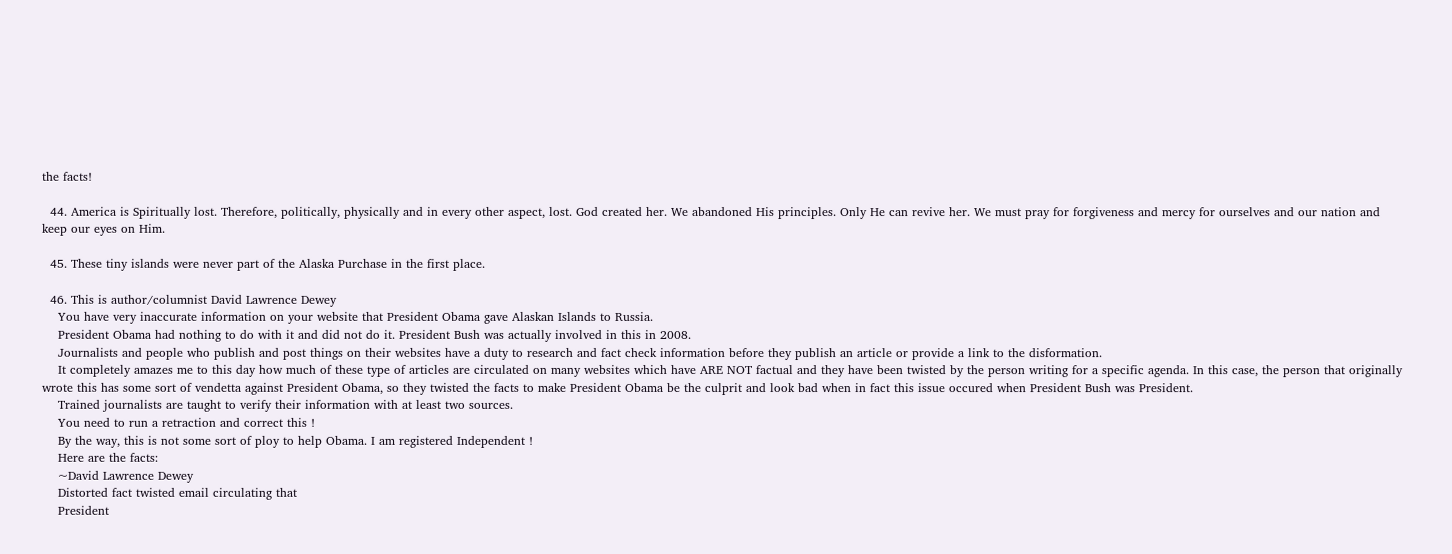the facts!

  44. America is Spiritually lost. Therefore, politically, physically and in every other aspect, lost. God created her. We abandoned His principles. Only He can revive her. We must pray for forgiveness and mercy for ourselves and our nation and keep our eyes on Him.

  45. These tiny islands were never part of the Alaska Purchase in the first place.

  46. This is author/columnist David Lawrence Dewey
    You have very inaccurate information on your website that President Obama gave Alaskan Islands to Russia.
    President Obama had nothing to do with it and did not do it. President Bush was actually involved in this in 2008.
    Journalists and people who publish and post things on their websites have a duty to research and fact check information before they publish an article or provide a link to the disformation.
    It completely amazes me to this day how much of these type of articles are circulated on many websites which have ARE NOT factual and they have been twisted by the person writing for a specific agenda. In this case, the person that originally wrote this has some sort of vendetta against President Obama, so they twisted the facts to make President Obama be the culprit and look bad when in fact this issue occured when President Bush was President.
    Trained journalists are taught to verify their information with at least two sources.
    You need to run a retraction and correct this !
    By the way, this is not some sort of ploy to help Obama. I am registered Independent !
    Here are the facts:
    ~David Lawrence Dewey
    Distorted fact twisted email circulating that
    President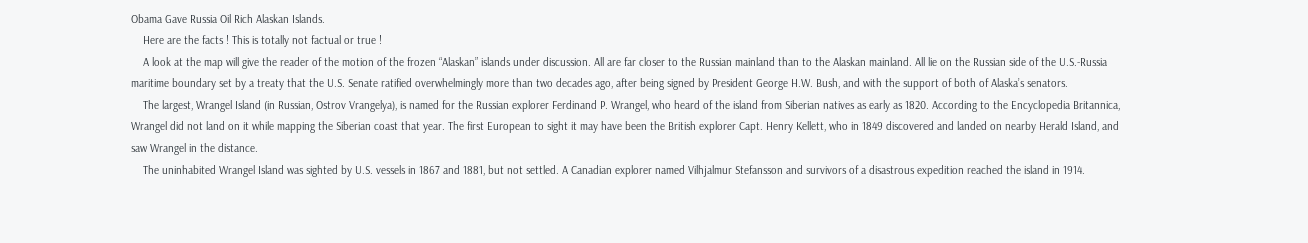Obama Gave Russia Oil Rich Alaskan Islands.
    Here are the facts ! This is totally not factual or true !
    A look at the map will give the reader of the motion of the frozen “Alaskan” islands under discussion. All are far closer to the Russian mainland than to the Alaskan mainland. All lie on the Russian side of the U.S.-Russia maritime boundary set by a treaty that the U.S. Senate ratified overwhelmingly more than two decades ago, after being signed by President George H.W. Bush, and with the support of both of Alaska’s senators.
    The largest, Wrangel Island (in Russian, Ostrov Vrangelya), is named for the Russian explorer Ferdinand P. Wrangel, who heard of the island from Siberian natives as early as 1820. According to the Encyclopedia Britannica, Wrangel did not land on it while mapping the Siberian coast that year. The first European to sight it may have been the British explorer Capt. Henry Kellett, who in 1849 discovered and landed on nearby Herald Island, and saw Wrangel in the distance.
    The uninhabited Wrangel Island was sighted by U.S. vessels in 1867 and 1881, but not settled. A Canadian explorer named Vilhjalmur Stefansson and survivors of a disastrous expedition reached the island in 1914.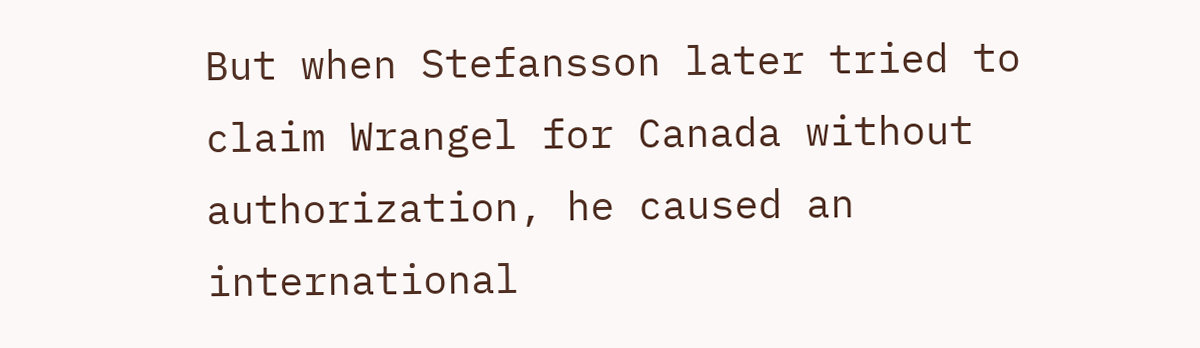But when Stefansson later tried to claim Wrangel for Canada without authorization, he caused an international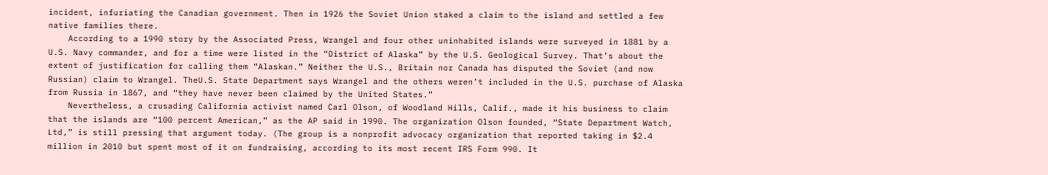incident, infuriating the Canadian government. Then in 1926 the Soviet Union staked a claim to the island and settled a few native families there.
    According to a 1990 story by the Associated Press, Wrangel and four other uninhabited islands were surveyed in 1881 by a U.S. Navy commander, and for a time were listed in the “District of Alaska” by the U.S. Geological Survey. That’s about the extent of justification for calling them “Alaskan.” Neither the U.S., Britain nor Canada has disputed the Soviet (and now Russian) claim to Wrangel. TheU.S. State Department says Wrangel and the others weren’t included in the U.S. purchase of Alaska from Russia in 1867, and “they have never been claimed by the United States.”
    Nevertheless, a crusading California activist named Carl Olson, of Woodland Hills, Calif., made it his business to claim that the islands are “100 percent American,” as the AP said in 1990. The organization Olson founded, “State Department Watch, Ltd,” is still pressing that argument today. (The group is a nonprofit advocacy organization that reported taking in $2.4 million in 2010 but spent most of it on fundraising, according to its most recent IRS Form 990. It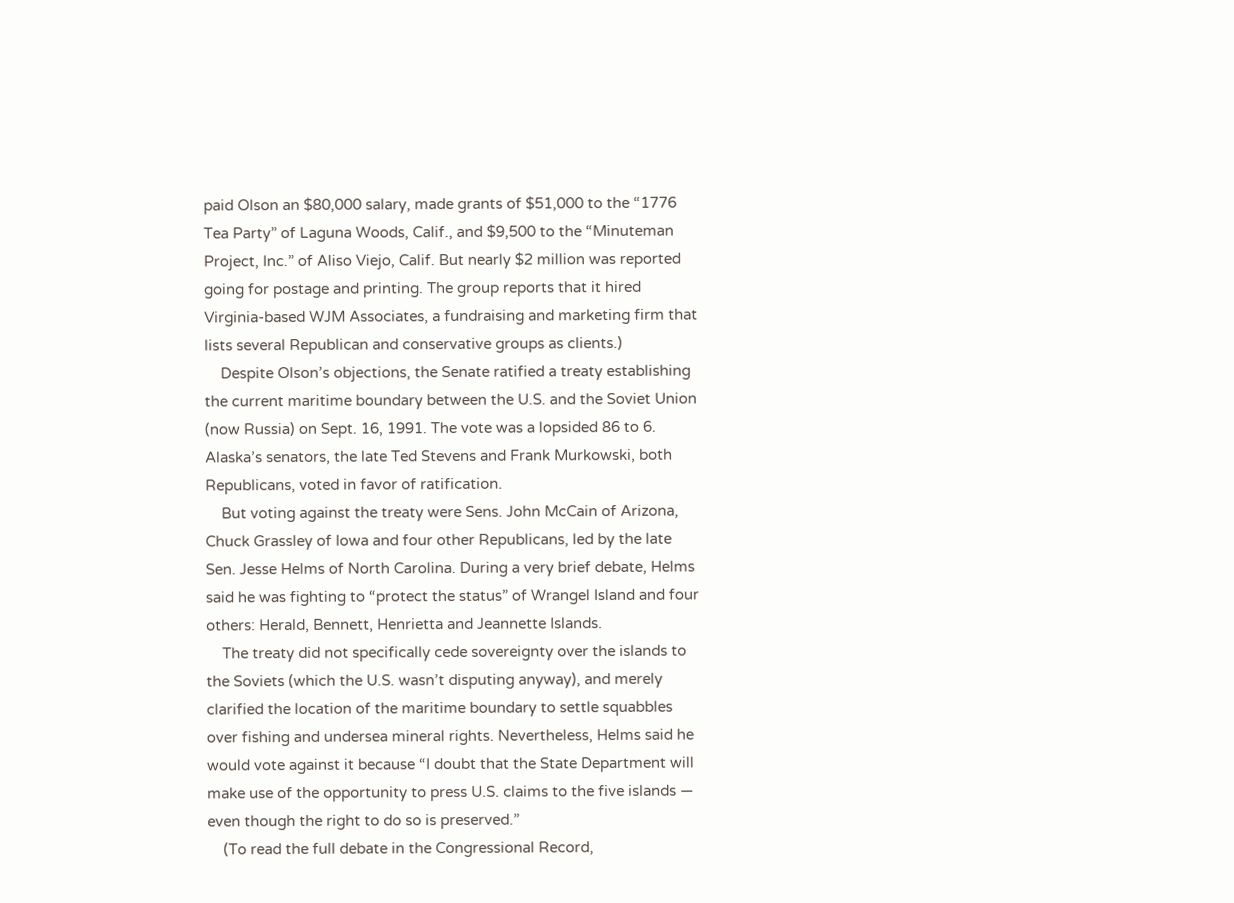paid Olson an $80,000 salary, made grants of $51,000 to the “1776 Tea Party” of Laguna Woods, Calif., and $9,500 to the “Minuteman Project, Inc.” of Aliso Viejo, Calif. But nearly $2 million was reported going for postage and printing. The group reports that it hired Virginia-based WJM Associates, a fundraising and marketing firm that lists several Republican and conservative groups as clients.)
    Despite Olson’s objections, the Senate ratified a treaty establishing the current maritime boundary between the U.S. and the Soviet Union (now Russia) on Sept. 16, 1991. The vote was a lopsided 86 to 6. Alaska’s senators, the late Ted Stevens and Frank Murkowski, both Republicans, voted in favor of ratification.
    But voting against the treaty were Sens. John McCain of Arizona, Chuck Grassley of Iowa and four other Republicans, led by the late Sen. Jesse Helms of North Carolina. During a very brief debate, Helms said he was fighting to “protect the status” of Wrangel Island and four others: Herald, Bennett, Henrietta and Jeannette Islands.
    The treaty did not specifically cede sovereignty over the islands to the Soviets (which the U.S. wasn’t disputing anyway), and merely clarified the location of the maritime boundary to settle squabbles over fishing and undersea mineral rights. Nevertheless, Helms said he would vote against it because “I doubt that the State Department will make use of the opportunity to press U.S. claims to the five islands — even though the right to do so is preserved.”
    (To read the full debate in the Congressional Record,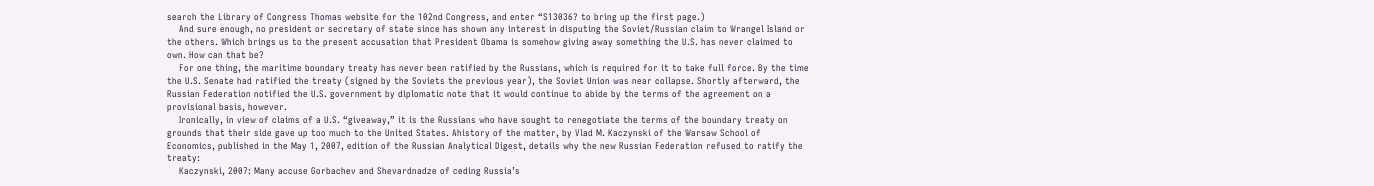search the Library of Congress Thomas website for the 102nd Congress, and enter “S13036? to bring up the first page.)
    And sure enough, no president or secretary of state since has shown any interest in disputing the Soviet/Russian claim to Wrangel Island or the others. Which brings us to the present accusation that President Obama is somehow giving away something the U.S. has never claimed to own. How can that be?
    For one thing, the maritime boundary treaty has never been ratified by the Russians, which is required for it to take full force. By the time the U.S. Senate had ratified the treaty (signed by the Soviets the previous year), the Soviet Union was near collapse. Shortly afterward, the Russian Federation notified the U.S. government by diplomatic note that it would continue to abide by the terms of the agreement on a provisional basis, however.
    Ironically, in view of claims of a U.S. “giveaway,” it is the Russians who have sought to renegotiate the terms of the boundary treaty on grounds that their side gave up too much to the United States. Ahistory of the matter, by Vlad M. Kaczynski of the Warsaw School of Economics, published in the May 1, 2007, edition of the Russian Analytical Digest, details why the new Russian Federation refused to ratify the treaty:
    Kaczynski, 2007: Many accuse Gorbachev and Shevardnadze of ceding Russia’s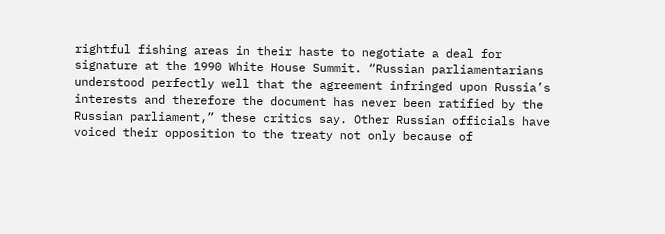rightful fishing areas in their haste to negotiate a deal for signature at the 1990 White House Summit. “Russian parliamentarians understood perfectly well that the agreement infringed upon Russia’s interests and therefore the document has never been ratified by the Russian parliament,” these critics say. Other Russian officials have voiced their opposition to the treaty not only because of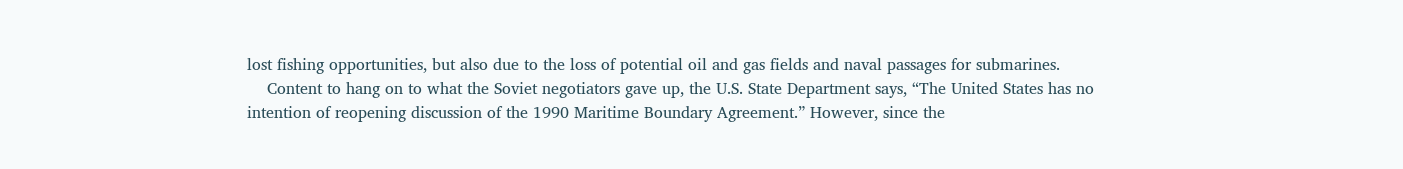lost fishing opportunities, but also due to the loss of potential oil and gas fields and naval passages for submarines.
    Content to hang on to what the Soviet negotiators gave up, the U.S. State Department says, “The United States has no intention of reopening discussion of the 1990 Maritime Boundary Agreement.” However, since the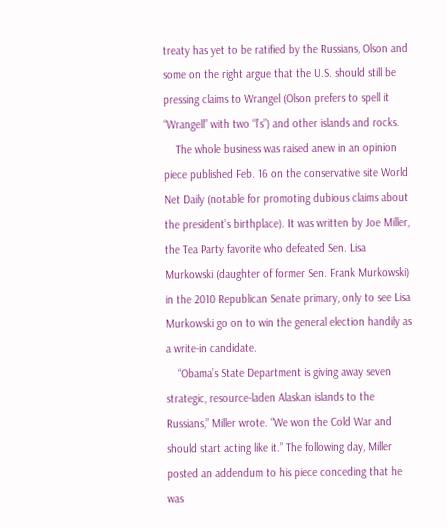treaty has yet to be ratified by the Russians, Olson and some on the right argue that the U.S. should still be pressing claims to Wrangel (Olson prefers to spell it “Wrangell” with two “l’s”) and other islands and rocks.
    The whole business was raised anew in an opinion piece published Feb. 16 on the conservative site World Net Daily (notable for promoting dubious claims about the president’s birthplace). It was written by Joe Miller, the Tea Party favorite who defeated Sen. Lisa Murkowski (daughter of former Sen. Frank Murkowski) in the 2010 Republican Senate primary, only to see Lisa Murkowski go on to win the general election handily as a write-in candidate.
    “Obama’s State Department is giving away seven strategic, resource-laden Alaskan islands to the Russians,” Miller wrote. “We won the Cold War and should start acting like it.” The following day, Miller posted an addendum to his piece conceding that he was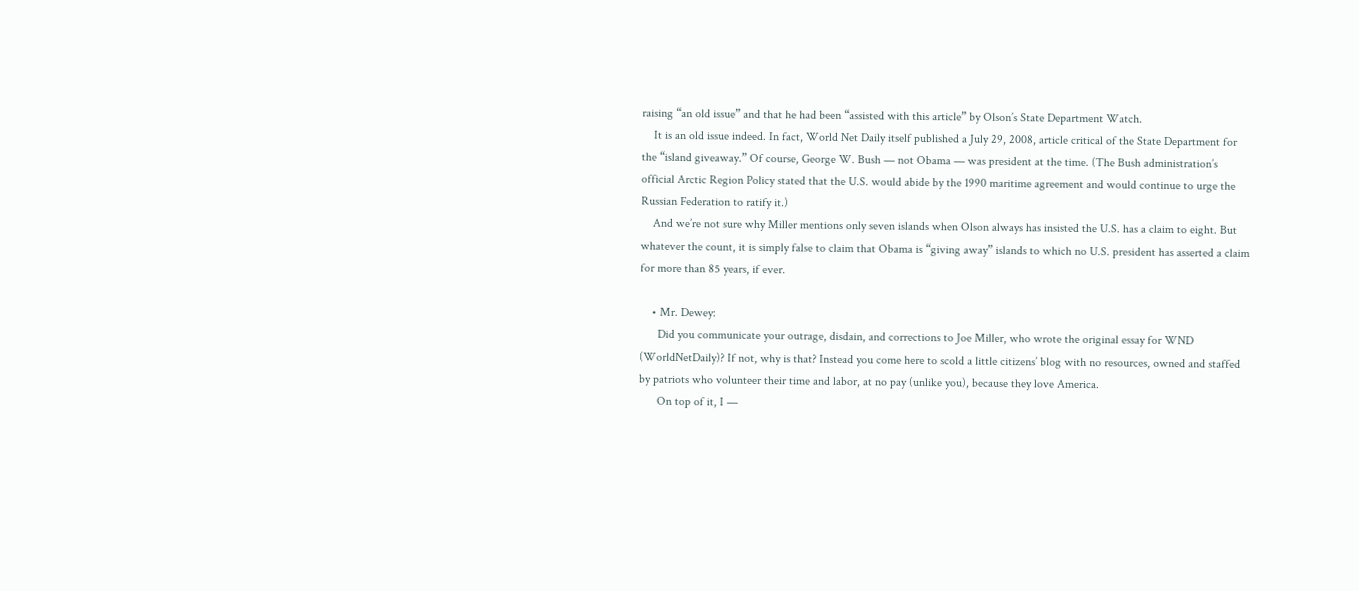raising “an old issue” and that he had been “assisted with this article” by Olson’s State Department Watch.
    It is an old issue indeed. In fact, World Net Daily itself published a July 29, 2008, article critical of the State Department for the “island giveaway.” Of course, George W. Bush — not Obama — was president at the time. (The Bush administration’s official Arctic Region Policy stated that the U.S. would abide by the 1990 maritime agreement and would continue to urge the Russian Federation to ratify it.)
    And we’re not sure why Miller mentions only seven islands when Olson always has insisted the U.S. has a claim to eight. But whatever the count, it is simply false to claim that Obama is “giving away” islands to which no U.S. president has asserted a claim for more than 85 years, if ever.

    • Mr. Dewey:
      Did you communicate your outrage, disdain, and corrections to Joe Miller, who wrote the original essay for WND (WorldNetDaily)? If not, why is that? Instead you come here to scold a little citizens’ blog with no resources, owned and staffed by patriots who volunteer their time and labor, at no pay (unlike you), because they love America.
      On top of it, I —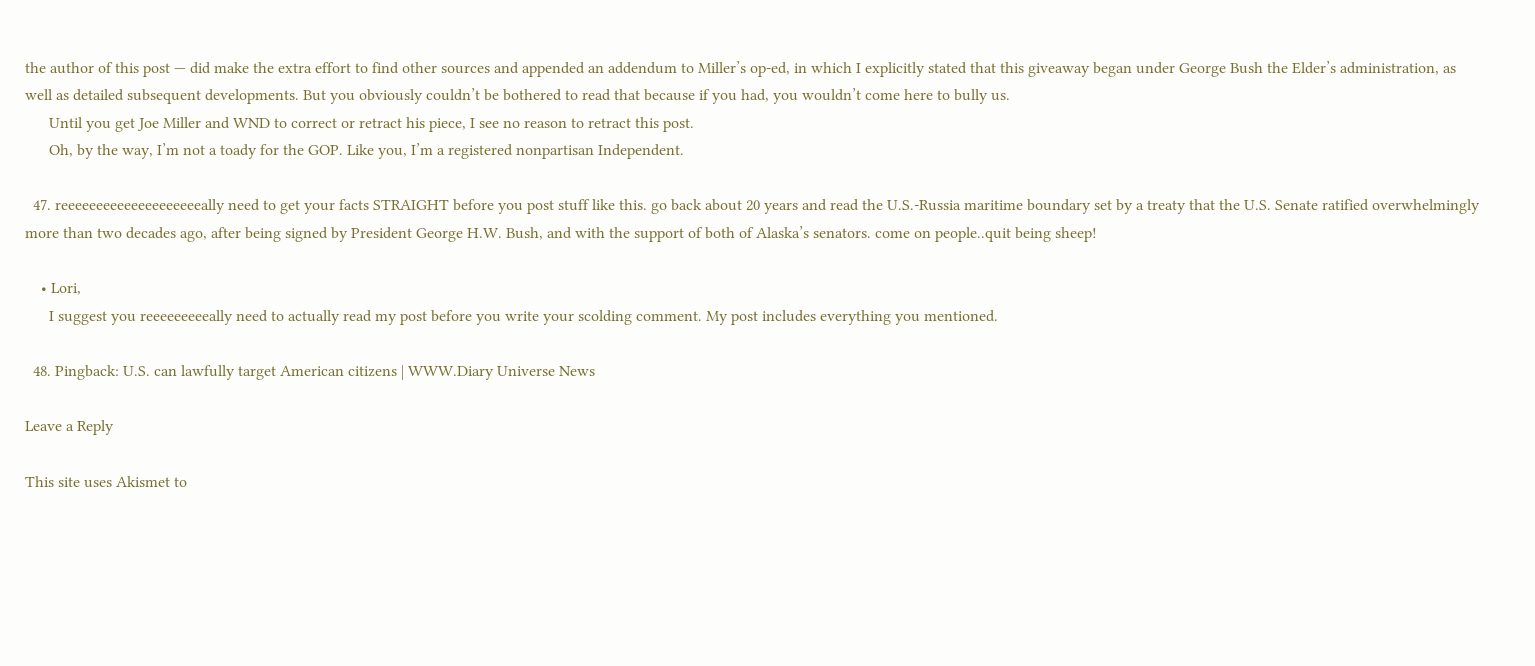the author of this post — did make the extra effort to find other sources and appended an addendum to Miller’s op-ed, in which I explicitly stated that this giveaway began under George Bush the Elder’s administration, as well as detailed subsequent developments. But you obviously couldn’t be bothered to read that because if you had, you wouldn’t come here to bully us.
      Until you get Joe Miller and WND to correct or retract his piece, I see no reason to retract this post.
      Oh, by the way, I’m not a toady for the GOP. Like you, I’m a registered nonpartisan Independent.

  47. reeeeeeeeeeeeeeeeeeeeally need to get your facts STRAIGHT before you post stuff like this. go back about 20 years and read the U.S.-Russia maritime boundary set by a treaty that the U.S. Senate ratified overwhelmingly more than two decades ago, after being signed by President George H.W. Bush, and with the support of both of Alaska’s senators. come on people..quit being sheep!

    • Lori,
      I suggest you reeeeeeeeeally need to actually read my post before you write your scolding comment. My post includes everything you mentioned.

  48. Pingback: U.S. can lawfully target American citizens | WWW.Diary Universe News

Leave a Reply

This site uses Akismet to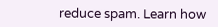reduce spam. Learn how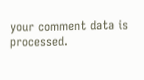your comment data is processed.